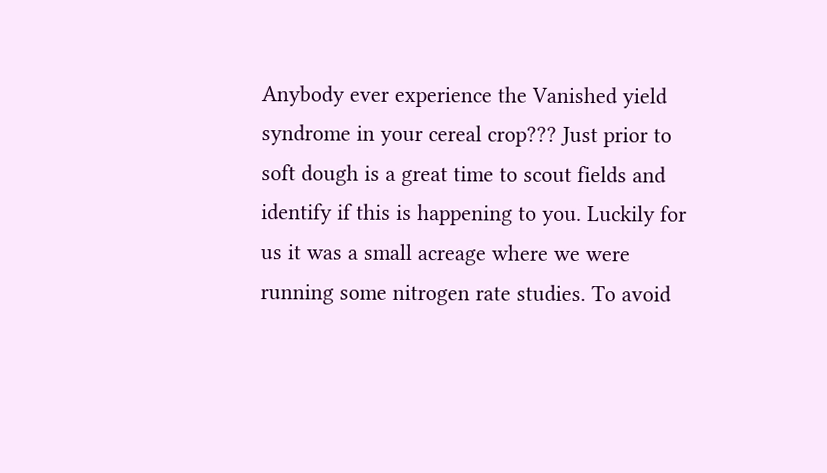Anybody ever experience the Vanished yield syndrome in your cereal crop??? Just prior to soft dough is a great time to scout fields and identify if this is happening to you. Luckily for us it was a small acreage where we were running some nitrogen rate studies. To avoid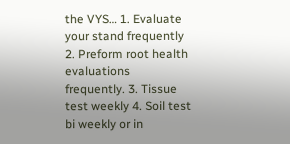the VYS… 1. Evaluate your stand frequently 2. Preform root health evaluations frequently. 3. Tissue test weekly 4. Soil test bi weekly or in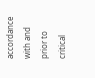accordance with and prior to critical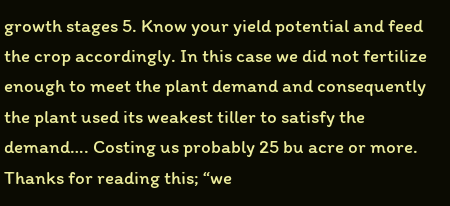growth stages 5. Know your yield potential and feed the crop accordingly. In this case we did not fertilize enough to meet the plant demand and consequently the plant used its weakest tiller to satisfy the demand…. Costing us probably 25 bu acre or more. Thanks for reading this; “we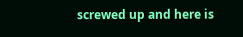screwed up and here is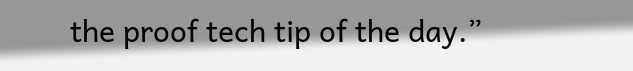the proof tech tip of the day.”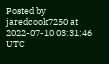Posted by jaredcook7250 at 2022-07-10 03:31:46 UTC